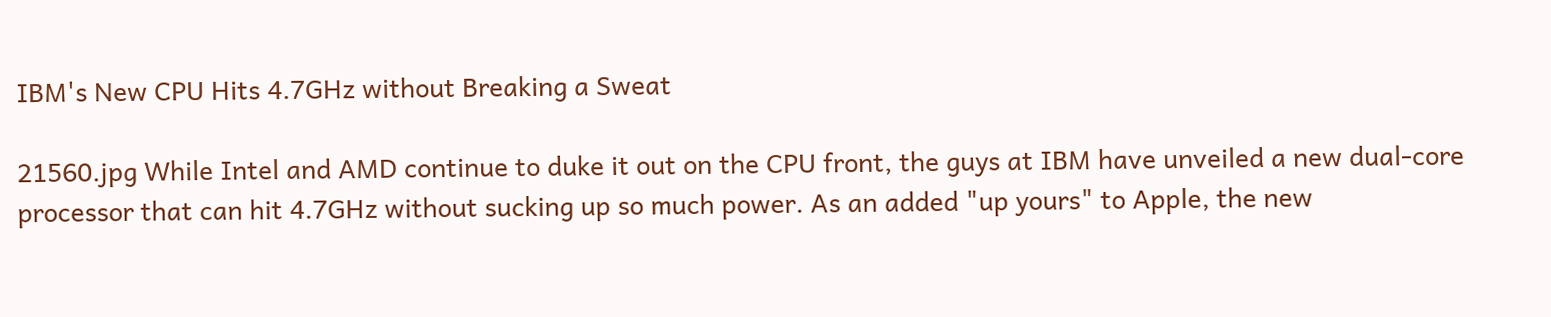IBM's New CPU Hits 4.7GHz without Breaking a Sweat

21560.jpg While Intel and AMD continue to duke it out on the CPU front, the guys at IBM have unveiled a new dual-core processor that can hit 4.7GHz without sucking up so much power. As an added "up yours" to Apple, the new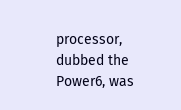processor, dubbed the Power6, was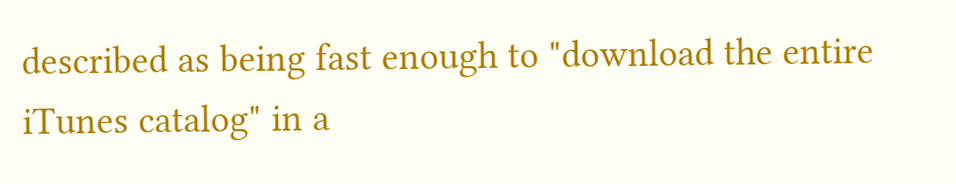described as being fast enough to "download the entire iTunes catalog" in a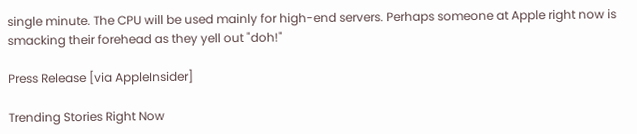single minute. The CPU will be used mainly for high-end servers. Perhaps someone at Apple right now is smacking their forehead as they yell out "doh!"

Press Release [via AppleInsider]

Trending Stories Right Now